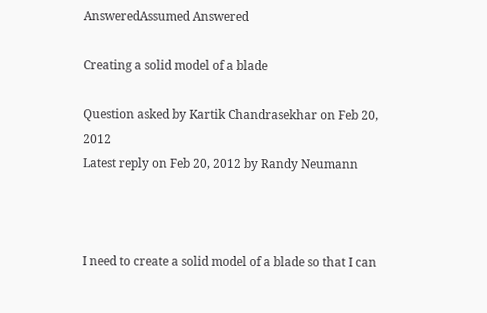AnsweredAssumed Answered

Creating a solid model of a blade

Question asked by Kartik Chandrasekhar on Feb 20, 2012
Latest reply on Feb 20, 2012 by Randy Neumann



I need to create a solid model of a blade so that I can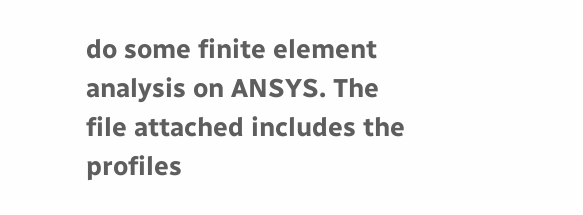do some finite element analysis on ANSYS. The file attached includes the profiles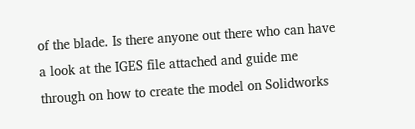of the blade. Is there anyone out there who can have a look at the IGES file attached and guide me through on how to create the model on Solidworks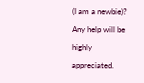(I am a newbie)? Any help will be highly appreciated.